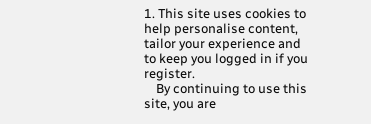1. This site uses cookies to help personalise content, tailor your experience and to keep you logged in if you register.
    By continuing to use this site, you are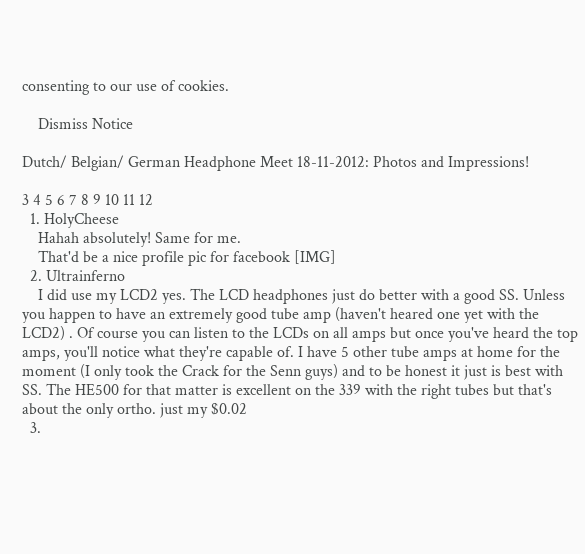consenting to our use of cookies.

    Dismiss Notice

Dutch/ Belgian/ German Headphone Meet 18-11-2012: Photos and Impressions!

3 4 5 6 7 8 9 10 11 12
  1. HolyCheese
    Hahah absolutely! Same for me.
    That'd be a nice profile pic for facebook [IMG]
  2. Ultrainferno
    I did use my LCD2 yes. The LCD headphones just do better with a good SS. Unless you happen to have an extremely good tube amp (haven't heared one yet with the LCD2) . Of course you can listen to the LCDs on all amps but once you've heard the top amps, you'll notice what they're capable of. I have 5 other tube amps at home for the moment (I only took the Crack for the Senn guys) and to be honest it just is best with SS. The HE500 for that matter is excellent on the 339 with the right tubes but that's about the only ortho. just my $0.02
  3.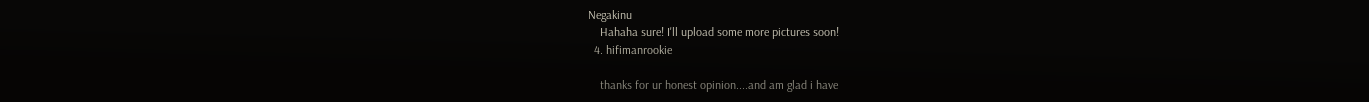Negakinu
    Hahaha sure! I'll upload some more pictures soon!
  4. hifimanrookie

    thanks for ur honest opinion....and am glad i have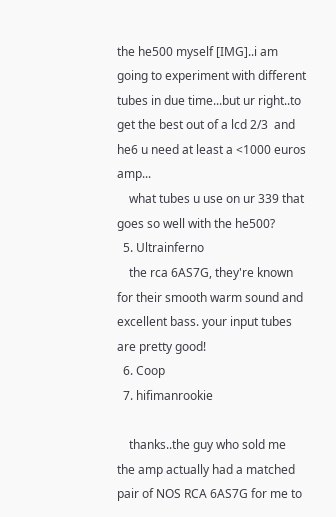the he500 myself [IMG]..i am going to experiment with different tubes in due time...but ur right..to get the best out of a lcd 2/3  and he6 u need at least a <1000 euros amp...
    what tubes u use on ur 339 that goes so well with the he500?
  5. Ultrainferno
    the rca 6AS7G, they're known for their smooth warm sound and excellent bass. your input tubes are pretty good!
  6. Coop
  7. hifimanrookie

    thanks..the guy who sold me the amp actually had a matched pair of NOS RCA 6AS7G for me to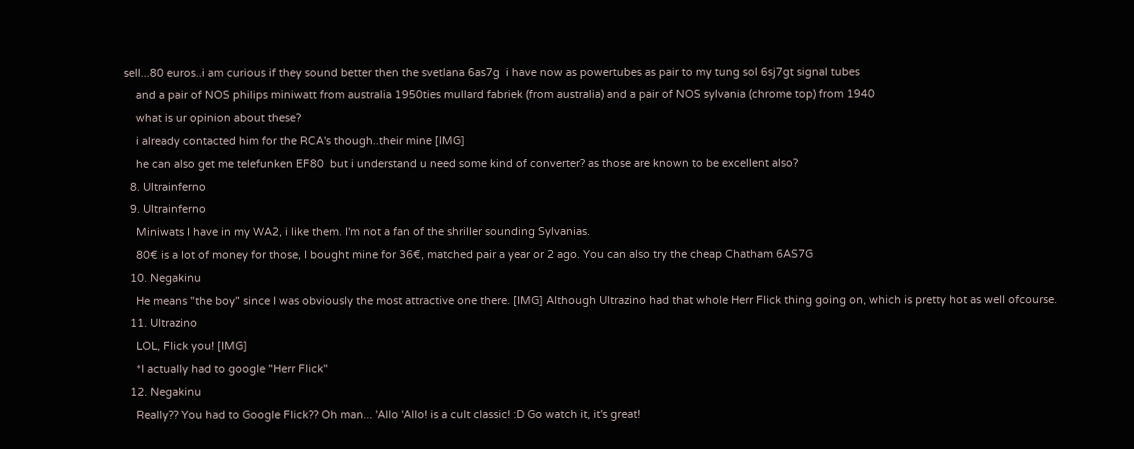sell...80 euros..i am curious if they sound better then the svetlana 6as7g  i have now as powertubes as pair to my tung sol 6sj7gt signal tubes
    and a pair of NOS philips miniwatt from australia 1950ties mullard fabriek (from australia) and a pair of NOS sylvania (chrome top) from 1940
    what is ur opinion about these?
    i already contacted him for the RCA's though..their mine [IMG]
    he can also get me telefunken EF80  but i understand u need some kind of converter? as those are known to be excellent also?
  8. Ultrainferno
  9. Ultrainferno
    Miniwats I have in my WA2, i like them. I'm not a fan of the shriller sounding Sylvanias.
    80€ is a lot of money for those, I bought mine for 36€, matched pair a year or 2 ago. You can also try the cheap Chatham 6AS7G
  10. Negakinu
    He means "the boy" since I was obviously the most attractive one there. [IMG] Although Ultrazino had that whole Herr Flick thing going on, which is pretty hot as well ofcourse.
  11. Ultrazino
    LOL, Flick you! [IMG]
    *I actually had to google "Herr Flick"
  12. Negakinu
    Really?? You had to Google Flick?? Oh man... 'Allo 'Allo! is a cult classic! :D Go watch it, it's great!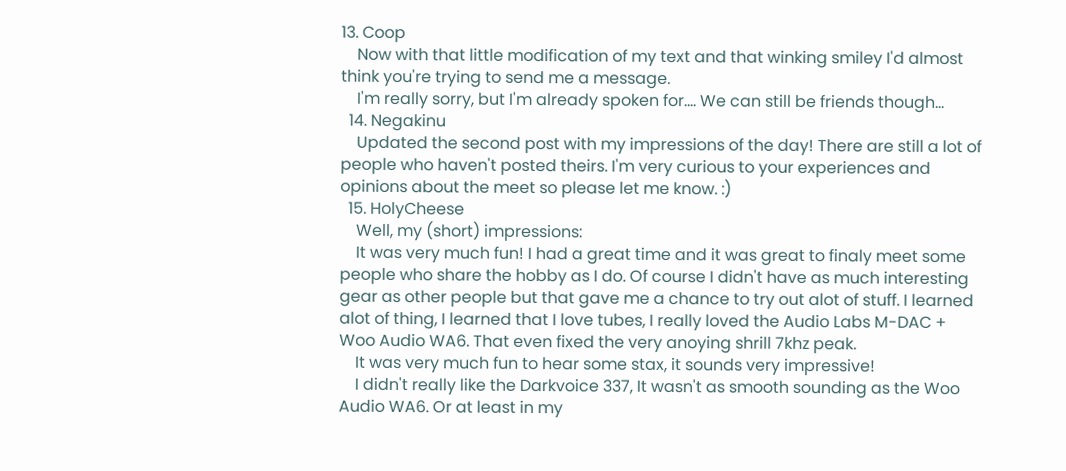13. Coop
    Now with that little modification of my text and that winking smiley I'd almost think you're trying to send me a message.
    I'm really sorry, but I'm already spoken for.... We can still be friends though...
  14. Negakinu
    Updated the second post with my impressions of the day! There are still a lot of people who haven't posted theirs. I'm very curious to your experiences and opinions about the meet so please let me know. :)
  15. HolyCheese
    Well, my (short) impressions:
    It was very much fun! I had a great time and it was great to finaly meet some people who share the hobby as I do. Of course I didn't have as much interesting gear as other people but that gave me a chance to try out alot of stuff. I learned alot of thing, I learned that I love tubes, I really loved the Audio Labs M-DAC + Woo Audio WA6. That even fixed the very anoying shrill 7khz peak.
    It was very much fun to hear some stax, it sounds very impressive!
    I didn't really like the Darkvoice 337, It wasn't as smooth sounding as the Woo Audio WA6. Or at least in my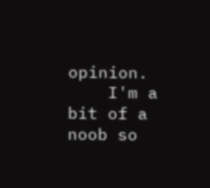opinion.
    I'm a bit of a noob so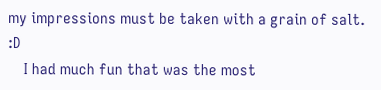my impressions must be taken with a grain of salt. :D
    I had much fun that was the most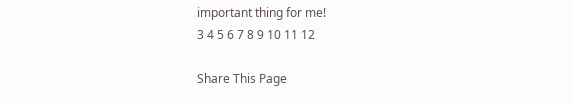important thing for me!
3 4 5 6 7 8 9 10 11 12

Share This Page